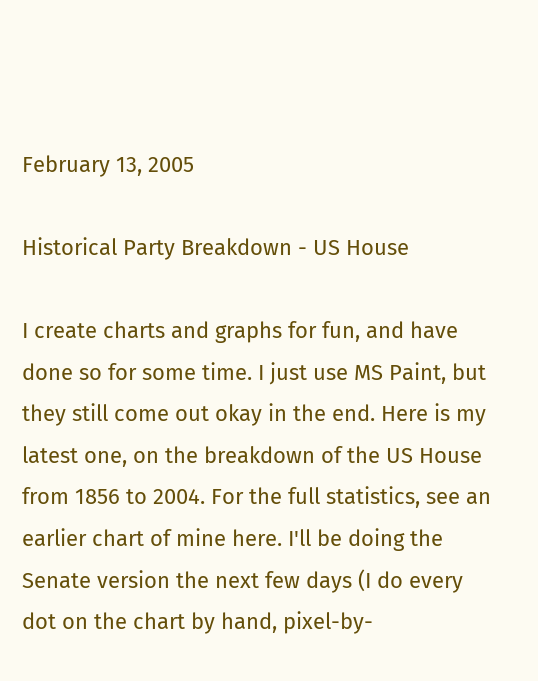February 13, 2005

Historical Party Breakdown - US House

I create charts and graphs for fun, and have done so for some time. I just use MS Paint, but they still come out okay in the end. Here is my latest one, on the breakdown of the US House from 1856 to 2004. For the full statistics, see an earlier chart of mine here. I'll be doing the Senate version the next few days (I do every dot on the chart by hand, pixel-by-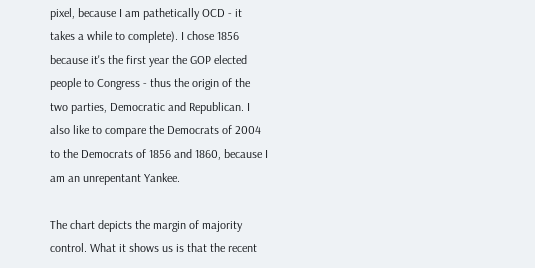pixel, because I am pathetically OCD - it takes a while to complete). I chose 1856 because it's the first year the GOP elected people to Congress - thus the origin of the two parties, Democratic and Republican. I also like to compare the Democrats of 2004 to the Democrats of 1856 and 1860, because I am an unrepentant Yankee.

The chart depicts the margin of majority control. What it shows us is that the recent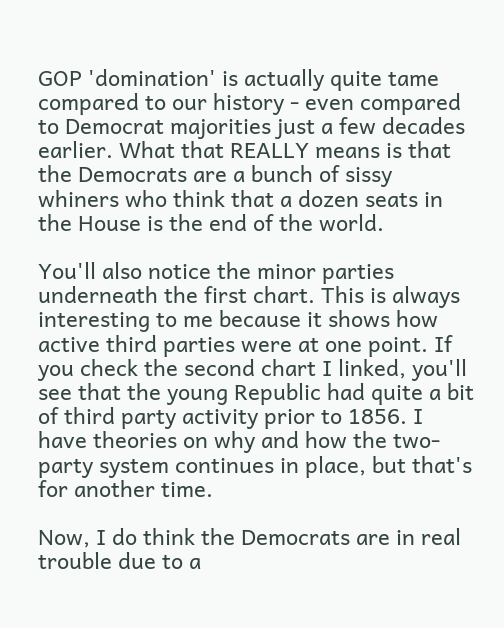GOP 'domination' is actually quite tame compared to our history - even compared to Democrat majorities just a few decades earlier. What that REALLY means is that the Democrats are a bunch of sissy whiners who think that a dozen seats in the House is the end of the world.

You'll also notice the minor parties underneath the first chart. This is always interesting to me because it shows how active third parties were at one point. If you check the second chart I linked, you'll see that the young Republic had quite a bit of third party activity prior to 1856. I have theories on why and how the two-party system continues in place, but that's for another time.

Now, I do think the Democrats are in real trouble due to a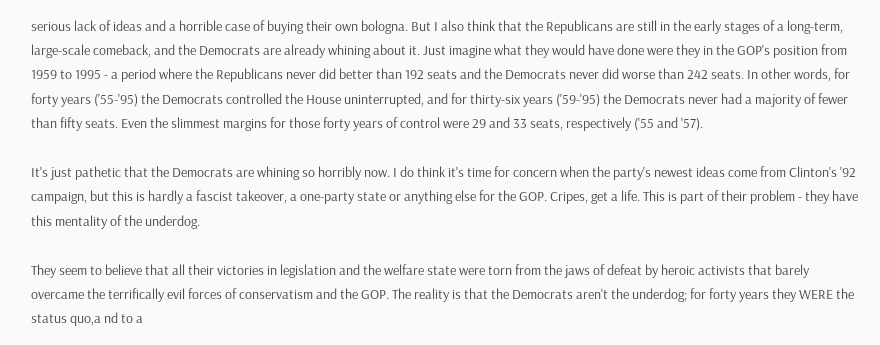serious lack of ideas and a horrible case of buying their own bologna. But I also think that the Republicans are still in the early stages of a long-term, large-scale comeback, and the Democrats are already whining about it. Just imagine what they would have done were they in the GOP's position from 1959 to 1995 - a period where the Republicans never did better than 192 seats and the Democrats never did worse than 242 seats. In other words, for forty years ('55-'95) the Democrats controlled the House uninterrupted, and for thirty-six years ('59-'95) the Democrats never had a majority of fewer than fifty seats. Even the slimmest margins for those forty years of control were 29 and 33 seats, respectively ('55 and '57).

It's just pathetic that the Democrats are whining so horribly now. I do think it's time for concern when the party's newest ideas come from Clinton's '92 campaign, but this is hardly a fascist takeover, a one-party state or anything else for the GOP. Cripes, get a life. This is part of their problem - they have this mentality of the underdog.

They seem to believe that all their victories in legislation and the welfare state were torn from the jaws of defeat by heroic activists that barely overcame the terrifically evil forces of conservatism and the GOP. The reality is that the Democrats aren't the underdog; for forty years they WERE the status quo,a nd to a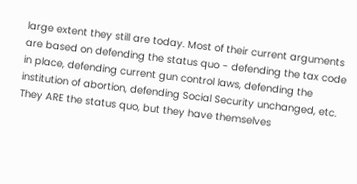large extent they still are today. Most of their current arguments are based on defending the status quo - defending the tax code in place, defending current gun control laws, defending the institution of abortion, defending Social Security unchanged, etc. They ARE the status quo, but they have themselves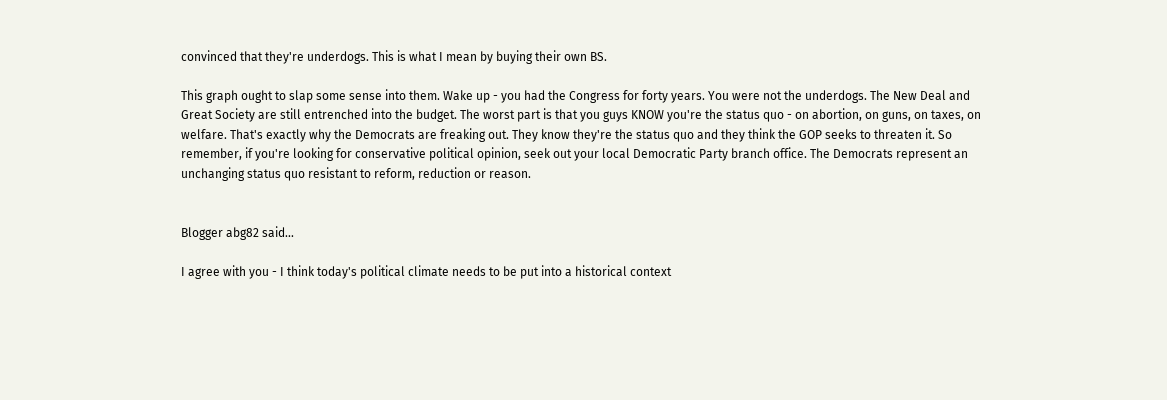convinced that they're underdogs. This is what I mean by buying their own BS.

This graph ought to slap some sense into them. Wake up - you had the Congress for forty years. You were not the underdogs. The New Deal and Great Society are still entrenched into the budget. The worst part is that you guys KNOW you're the status quo - on abortion, on guns, on taxes, on welfare. That's exactly why the Democrats are freaking out. They know they're the status quo and they think the GOP seeks to threaten it. So remember, if you're looking for conservative political opinion, seek out your local Democratic Party branch office. The Democrats represent an unchanging status quo resistant to reform, reduction or reason.


Blogger abg82 said...

I agree with you - I think today's political climate needs to be put into a historical context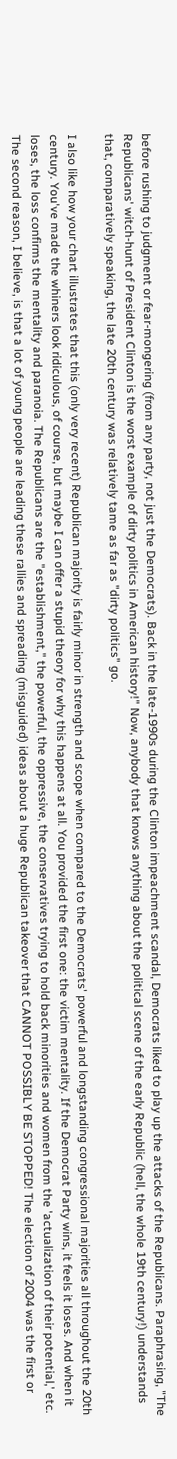before rushing to judgment or fear-mongering (from any party, not just the Democrats). Back in the late-1990s during the Clinton impeachment scandal, Democrats liked to play up the attacks of the Republicans. Paraphrasing, "The Republicans' witch-hunt of President Clinton is the worst example of dirty politics in American history!" Now, anybody that knows anything about the political scene of the early Republic (hell, the whole 19th century!) understands that, comparatively speaking, the late 20th century was relatively tame as far as "dirty politics" go.

I also like how your chart illustrates that this (only very recent) Republican majority is fairly minor in strength and scope when compared to the Democrats' powerful and longstanding congressional majorities all throughout the 20th century. You've made the whiners look ridiculous, of course, but maybe I can offer a stupid theory for why this happens at all. You provided the first one: the victim mentality. If the Democrat Party wins, it feels it loses. And when it loses, the loss confirms the mentality and paranoia. The Republicans are the "establishment," the powerful, the oppressive, the conservatives trying to hold back minorities and women from the 'actualization of their potential,' etc. The second reason, I believe, is that a lot of young people are leading these rallies and spreading (misguided) ideas about a huge Republican takeover that CANNOT POSSIBLY BE STOPPED! The election of 2004 was the first or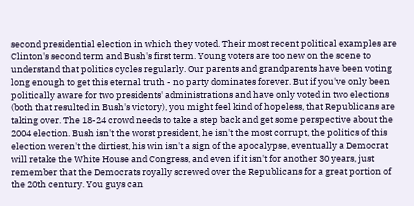second presidential election in which they voted. Their most recent political examples are Clinton's second term and Bush's first term. Young voters are too new on the scene to understand that politics cycles regularly. Our parents and grandparents have been voting long enough to get this eternal truth - no party dominates forever. But if you've only been politically aware for two presidents' administrations and have only voted in two elections (both that resulted in Bush's victory), you might feel kind of hopeless, that Republicans are taking over. The 18-24 crowd needs to take a step back and get some perspective about the 2004 election. Bush isn't the worst president, he isn't the most corrupt, the politics of this election weren't the dirtiest, his win isn't a sign of the apocalypse, eventually a Democrat will retake the White House and Congress, and even if it isn't for another 30 years, just remember that the Democrats royally screwed over the Republicans for a great portion of the 20th century. You guys can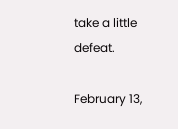take a little defeat.

February 13,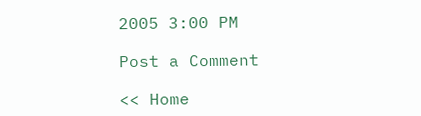2005 3:00 PM

Post a Comment

<< Home